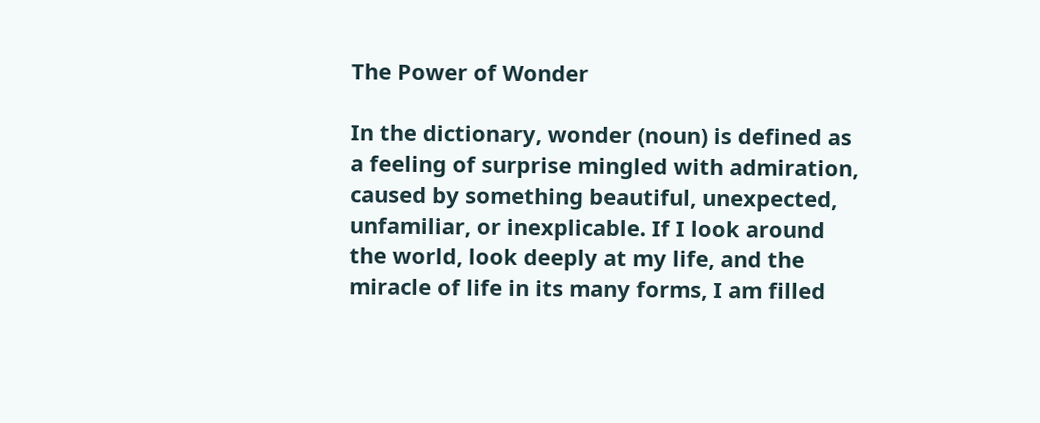The Power of Wonder

In the dictionary, wonder (noun) is defined as a feeling of surprise mingled with admiration, caused by something beautiful, unexpected, unfamiliar, or inexplicable. If I look around the world, look deeply at my life, and the miracle of life in its many forms, I am filled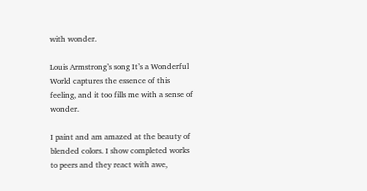with wonder.

Louis Armstrong’s song It’s a Wonderful World captures the essence of this feeling, and it too fills me with a sense of wonder.

I paint and am amazed at the beauty of blended colors. I show completed works to peers and they react with awe,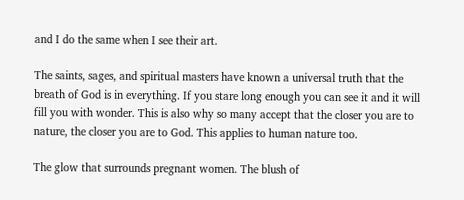and I do the same when I see their art.

The saints, sages, and spiritual masters have known a universal truth that the breath of God is in everything. If you stare long enough you can see it and it will fill you with wonder. This is also why so many accept that the closer you are to nature, the closer you are to God. This applies to human nature too.

The glow that surrounds pregnant women. The blush of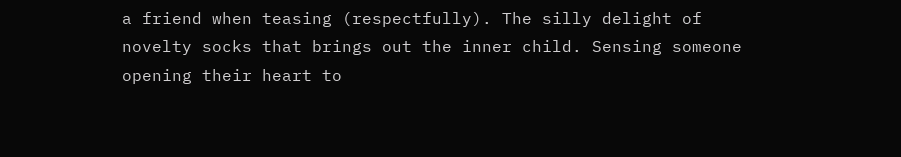a friend when teasing (respectfully). The silly delight of novelty socks that brings out the inner child. Sensing someone opening their heart to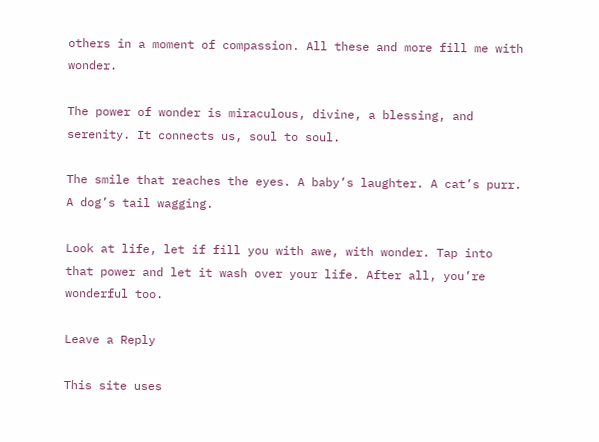others in a moment of compassion. All these and more fill me with wonder.

The power of wonder is miraculous, divine, a blessing, and serenity. It connects us, soul to soul.

The smile that reaches the eyes. A baby’s laughter. A cat’s purr. A dog’s tail wagging.

Look at life, let if fill you with awe, with wonder. Tap into that power and let it wash over your life. After all, you’re wonderful too.

Leave a Reply

This site uses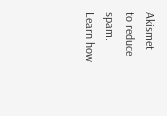Akismet to reduce spam. Learn how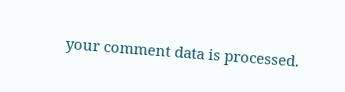your comment data is processed.